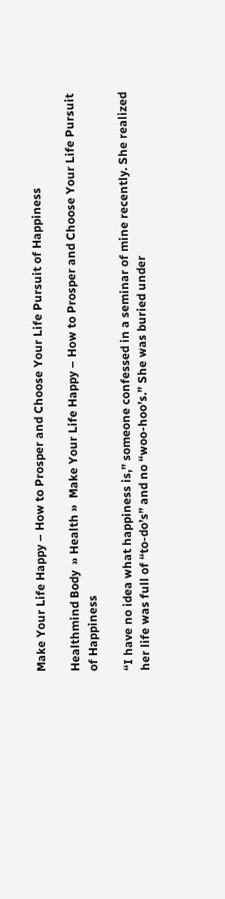Make Your Life Happy – How to Prosper and Choose Your Life Pursuit of Happiness

Healthmind Body  » Health »  Make Your Life Happy – How to Prosper and Choose Your Life Pursuit of Happiness

“I have no idea what happiness is,” someone confessed in a seminar of mine recently. She realized her life was full of “to-do’s” and no “woo-hoo’s.” She was buried under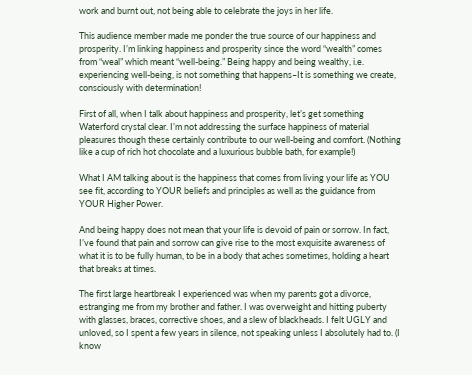work and burnt out, not being able to celebrate the joys in her life.

This audience member made me ponder the true source of our happiness and prosperity. I’m linking happiness and prosperity since the word “wealth” comes from “weal” which meant “well-being.” Being happy and being wealthy, i.e. experiencing well-being, is not something that happens–It is something we create, consciously with determination!

First of all, when I talk about happiness and prosperity, let’s get something Waterford crystal clear. I’m not addressing the surface happiness of material pleasures though these certainly contribute to our well-being and comfort. (Nothing like a cup of rich hot chocolate and a luxurious bubble bath, for example!)

What I AM talking about is the happiness that comes from living your life as YOU see fit, according to YOUR beliefs and principles as well as the guidance from YOUR Higher Power.

And being happy does not mean that your life is devoid of pain or sorrow. In fact, I’ve found that pain and sorrow can give rise to the most exquisite awareness of what it is to be fully human, to be in a body that aches sometimes, holding a heart that breaks at times.

The first large heartbreak I experienced was when my parents got a divorce, estranging me from my brother and father. I was overweight and hitting puberty with glasses, braces, corrective shoes, and a slew of blackheads. I felt UGLY and unloved, so I spent a few years in silence, not speaking unless I absolutely had to. (I know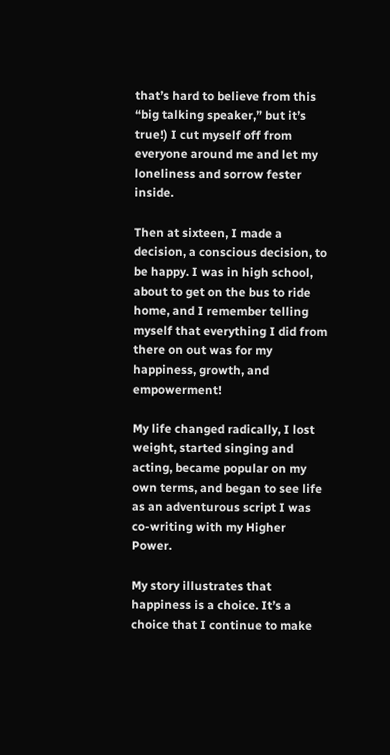that’s hard to believe from this “big talking speaker,” but it’s true!) I cut myself off from everyone around me and let my loneliness and sorrow fester inside.

Then at sixteen, I made a decision, a conscious decision, to be happy. I was in high school, about to get on the bus to ride home, and I remember telling myself that everything I did from there on out was for my happiness, growth, and empowerment!

My life changed radically, I lost weight, started singing and acting, became popular on my own terms, and began to see life as an adventurous script I was co-writing with my Higher Power.

My story illustrates that happiness is a choice. It’s a choice that I continue to make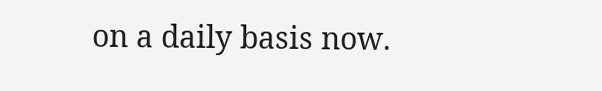on a daily basis now.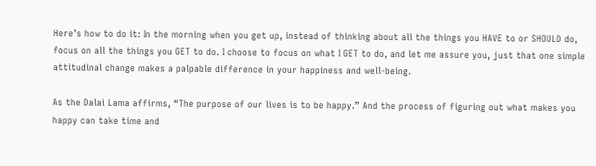Here’s how to do it: In the morning when you get up, instead of thinking about all the things you HAVE to or SHOULD do, focus on all the things you GET to do. I choose to focus on what I GET to do, and let me assure you, just that one simple attitudinal change makes a palpable difference in your happiness and well-being.

As the Dalai Lama affirms, “The purpose of our lives is to be happy.” And the process of figuring out what makes you happy can take time and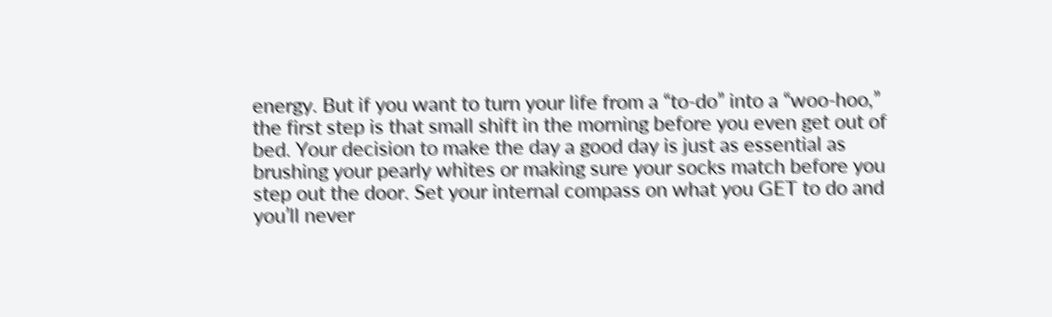energy. But if you want to turn your life from a “to-do” into a “woo-hoo,” the first step is that small shift in the morning before you even get out of bed. Your decision to make the day a good day is just as essential as brushing your pearly whites or making sure your socks match before you step out the door. Set your internal compass on what you GET to do and you’ll never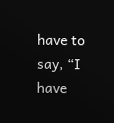have to say, “I have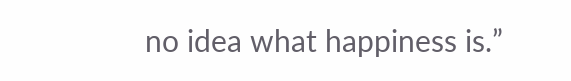no idea what happiness is.”